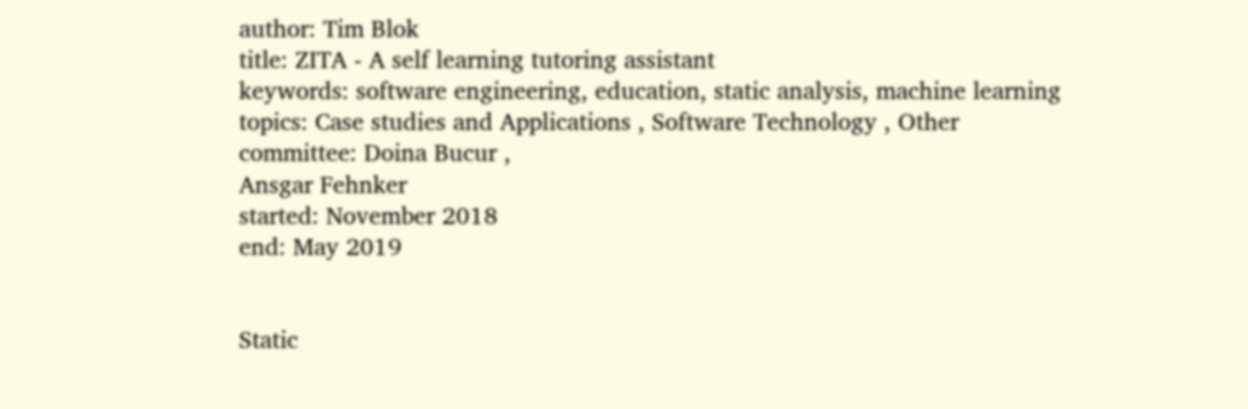author: Tim Blok
title: ZITA - A self learning tutoring assistant
keywords: software engineering, education, static analysis, machine learning
topics: Case studies and Applications , Software Technology , Other
committee: Doina Bucur ,
Ansgar Fehnker
started: November 2018
end: May 2019


Static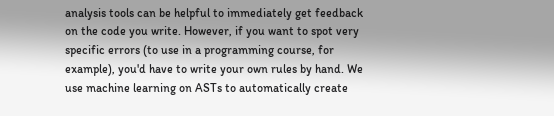analysis tools can be helpful to immediately get feedback on the code you write. However, if you want to spot very specific errors (to use in a programming course, for example), you'd have to write your own rules by hand. We use machine learning on ASTs to automatically create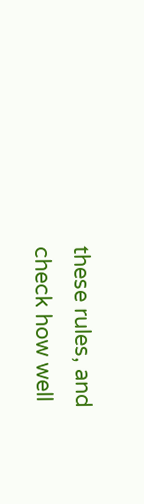these rules, and check how well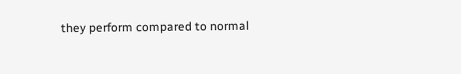they perform compared to normal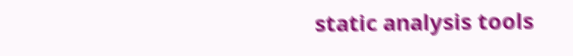static analysis tools